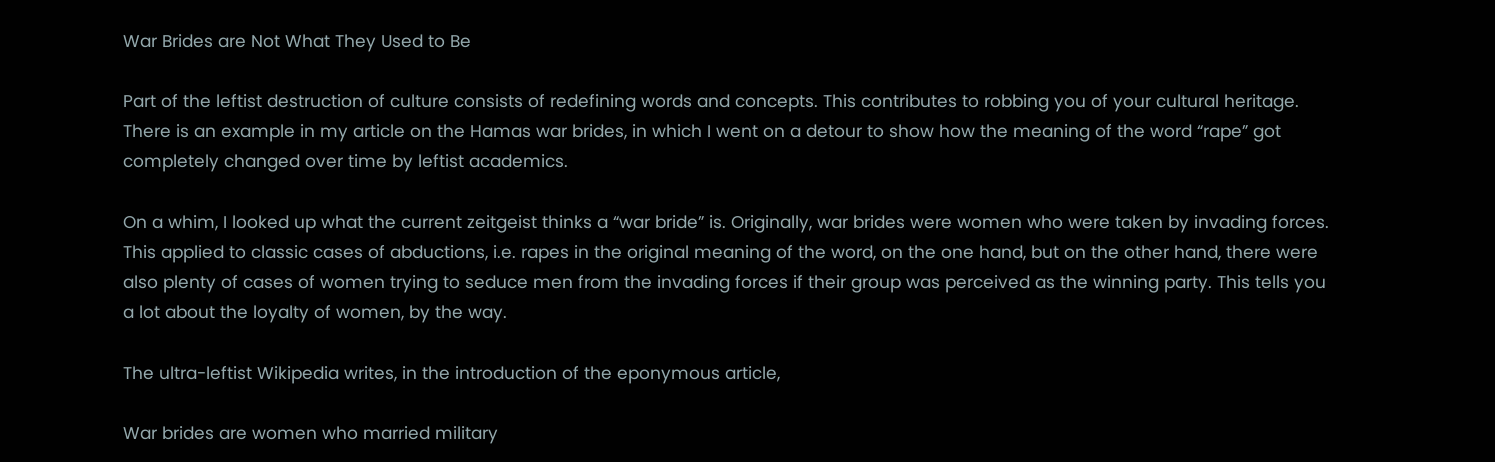War Brides are Not What They Used to Be

Part of the leftist destruction of culture consists of redefining words and concepts. This contributes to robbing you of your cultural heritage. There is an example in my article on the Hamas war brides, in which I went on a detour to show how the meaning of the word “rape” got completely changed over time by leftist academics.

On a whim, I looked up what the current zeitgeist thinks a “war bride” is. Originally, war brides were women who were taken by invading forces. This applied to classic cases of abductions, i.e. rapes in the original meaning of the word, on the one hand, but on the other hand, there were also plenty of cases of women trying to seduce men from the invading forces if their group was perceived as the winning party. This tells you a lot about the loyalty of women, by the way.

The ultra-leftist Wikipedia writes, in the introduction of the eponymous article,

War brides are women who married military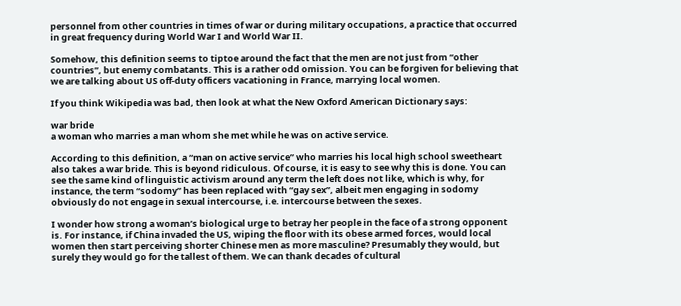personnel from other countries in times of war or during military occupations, a practice that occurred in great frequency during World War I and World War II.

Somehow, this definition seems to tiptoe around the fact that the men are not just from “other countries”, but enemy combatants. This is a rather odd omission. You can be forgiven for believing that we are talking about US off-duty officers vacationing in France, marrying local women.

If you think Wikipedia was bad, then look at what the New Oxford American Dictionary says:

war bride
a woman who marries a man whom she met while he was on active service.

According to this definition, a “man on active service” who marries his local high school sweetheart also takes a war bride. This is beyond ridiculous. Of course, it is easy to see why this is done. You can see the same kind of linguistic activism around any term the left does not like, which is why, for instance, the term “sodomy” has been replaced with “gay sex”, albeit men engaging in sodomy obviously do not engage in sexual intercourse, i.e. intercourse between the sexes.

I wonder how strong a woman’s biological urge to betray her people in the face of a strong opponent is. For instance, if China invaded the US, wiping the floor with its obese armed forces, would local women then start perceiving shorter Chinese men as more masculine? Presumably they would, but surely they would go for the tallest of them. We can thank decades of cultural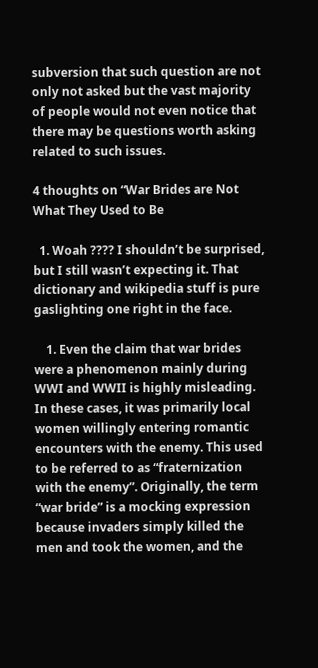subversion that such question are not only not asked but the vast majority of people would not even notice that there may be questions worth asking related to such issues.

4 thoughts on “War Brides are Not What They Used to Be

  1. Woah ???? I shouldn’t be surprised, but I still wasn’t expecting it. That dictionary and wikipedia stuff is pure gaslighting one right in the face.

    1. Even the claim that war brides were a phenomenon mainly during WWI and WWII is highly misleading. In these cases, it was primarily local women willingly entering romantic encounters with the enemy. This used to be referred to as “fraternization with the enemy”. Originally, the term “war bride” is a mocking expression because invaders simply killed the men and took the women, and the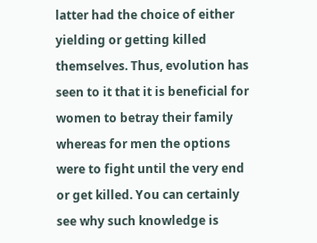latter had the choice of either yielding or getting killed themselves. Thus, evolution has seen to it that it is beneficial for women to betray their family whereas for men the options were to fight until the very end or get killed. You can certainly see why such knowledge is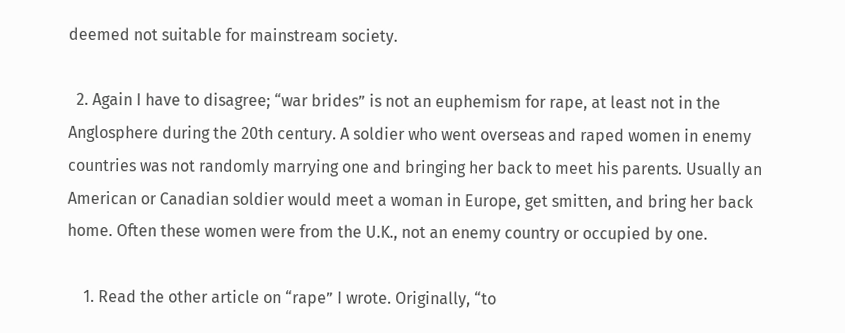deemed not suitable for mainstream society.

  2. Again I have to disagree; “war brides” is not an euphemism for rape, at least not in the Anglosphere during the 20th century. A soldier who went overseas and raped women in enemy countries was not randomly marrying one and bringing her back to meet his parents. Usually an American or Canadian soldier would meet a woman in Europe, get smitten, and bring her back home. Often these women were from the U.K., not an enemy country or occupied by one.

    1. Read the other article on “rape” I wrote. Originally, “to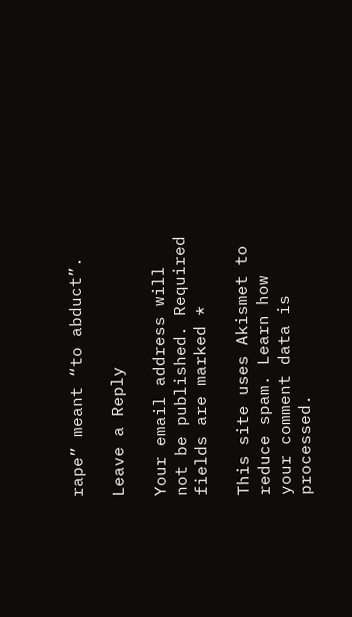rape” meant “to abduct”.

Leave a Reply

Your email address will not be published. Required fields are marked *

This site uses Akismet to reduce spam. Learn how your comment data is processed.